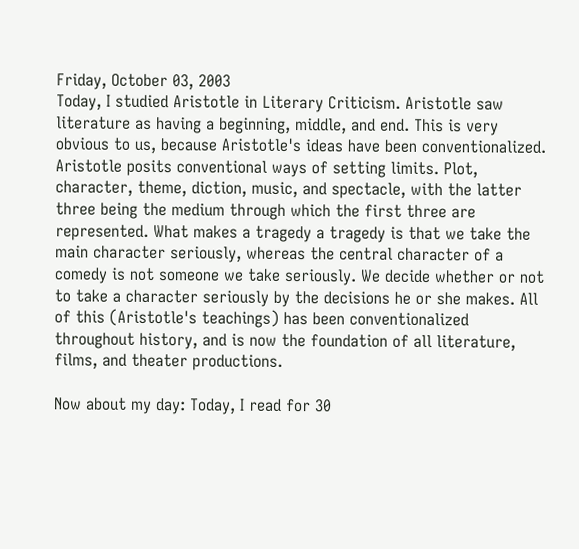Friday, October 03, 2003
Today, I studied Aristotle in Literary Criticism. Aristotle saw literature as having a beginning, middle, and end. This is very obvious to us, because Aristotle's ideas have been conventionalized. Aristotle posits conventional ways of setting limits. Plot, character, theme, diction, music, and spectacle, with the latter three being the medium through which the first three are represented. What makes a tragedy a tragedy is that we take the main character seriously, whereas the central character of a comedy is not someone we take seriously. We decide whether or not to take a character seriously by the decisions he or she makes. All of this (Aristotle's teachings) has been conventionalized throughout history, and is now the foundation of all literature, films, and theater productions.

Now about my day: Today, I read for 30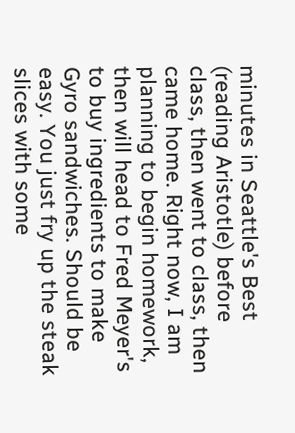minutes in Seattle's Best (reading Aristotle) before class, then went to class, then came home. Right now, I am planning to begin homework, then will head to Fred Meyer's to buy ingredients to make Gyro sandwiches. Should be easy. You just fry up the steak slices with some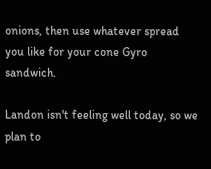onions, then use whatever spread you like for your cone Gyro sandwich.

Landon isn't feeling well today, so we plan to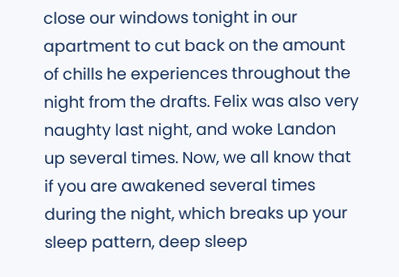close our windows tonight in our apartment to cut back on the amount of chills he experiences throughout the night from the drafts. Felix was also very naughty last night, and woke Landon up several times. Now, we all know that if you are awakened several times during the night, which breaks up your sleep pattern, deep sleep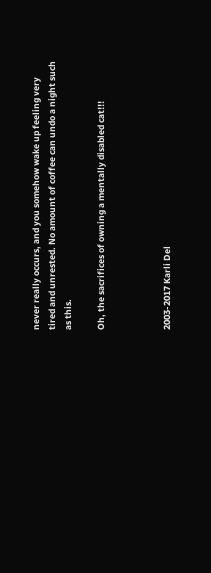never really occurs, and you somehow wake up feeling very tired and unrested. No amount of coffee can undo a night such as this.

Oh, the sacrifices of owning a mentally disabled cat!!!



2003-2017 Karli Del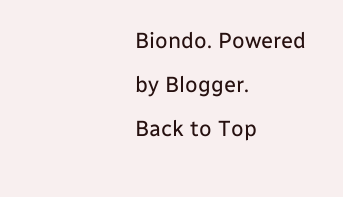Biondo. Powered by Blogger.
Back to Top